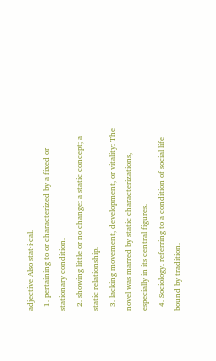adjective Also stat·i·cal.
  1. pertaining to or characterized by a fixed or stationary condition.
  2. showing little or no change: a static concept; a static relationship.
  3. lacking movement, development, or vitality: The novel was marred by static characterizations, especially in its central figures.
  4. Sociology. referring to a condition of social life bound by tradition.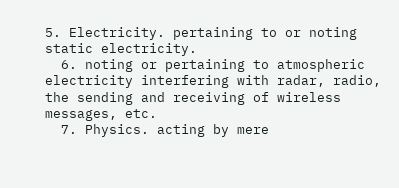5. Electricity. pertaining to or noting static electricity.
  6. noting or pertaining to atmospheric electricity interfering with radar, radio, the sending and receiving of wireless messages, etc.
  7. Physics. acting by mere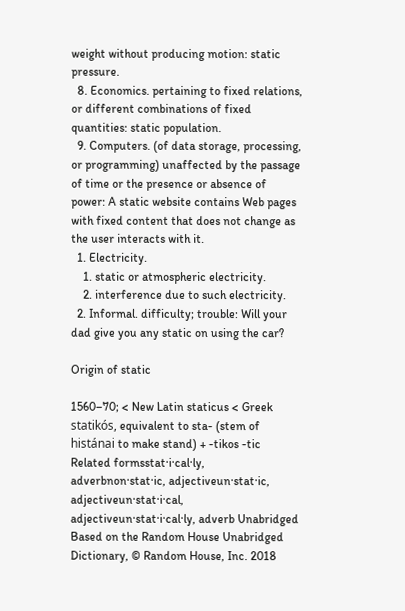weight without producing motion: static pressure.
  8. Economics. pertaining to fixed relations, or different combinations of fixed quantities: static population.
  9. Computers. (of data storage, processing, or programming) unaffected by the passage of time or the presence or absence of power: A static website contains Web pages with fixed content that does not change as the user interacts with it.
  1. Electricity.
    1. static or atmospheric electricity.
    2. interference due to such electricity.
  2. Informal. difficulty; trouble: Will your dad give you any static on using the car?

Origin of static

1560–70; < New Latin staticus < Greek statikós, equivalent to sta- (stem of histánai to make stand) + -tikos -tic
Related formsstat·i·cal·ly, adverbnon·stat·ic, adjectiveun·stat·ic, adjectiveun·stat·i·cal, adjectiveun·stat·i·cal·ly, adverb Unabridged Based on the Random House Unabridged Dictionary, © Random House, Inc. 2018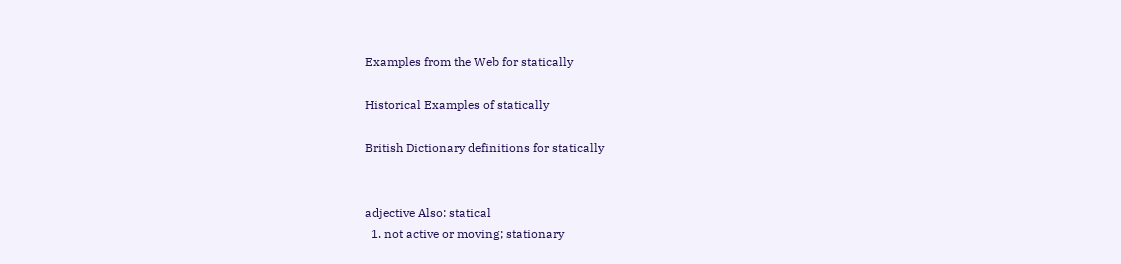Examples from the Web for statically

Historical Examples of statically

British Dictionary definitions for statically


adjective Also: statical
  1. not active or moving; stationary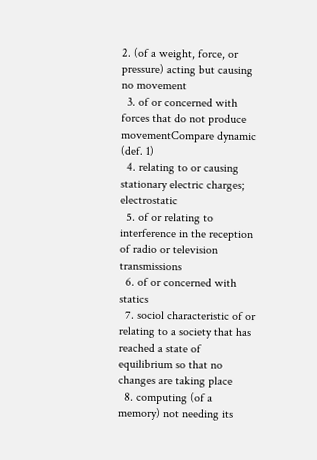2. (of a weight, force, or pressure) acting but causing no movement
  3. of or concerned with forces that do not produce movementCompare dynamic (def. 1)
  4. relating to or causing stationary electric charges; electrostatic
  5. of or relating to interference in the reception of radio or television transmissions
  6. of or concerned with statics
  7. sociol characteristic of or relating to a society that has reached a state of equilibrium so that no changes are taking place
  8. computing (of a memory) not needing its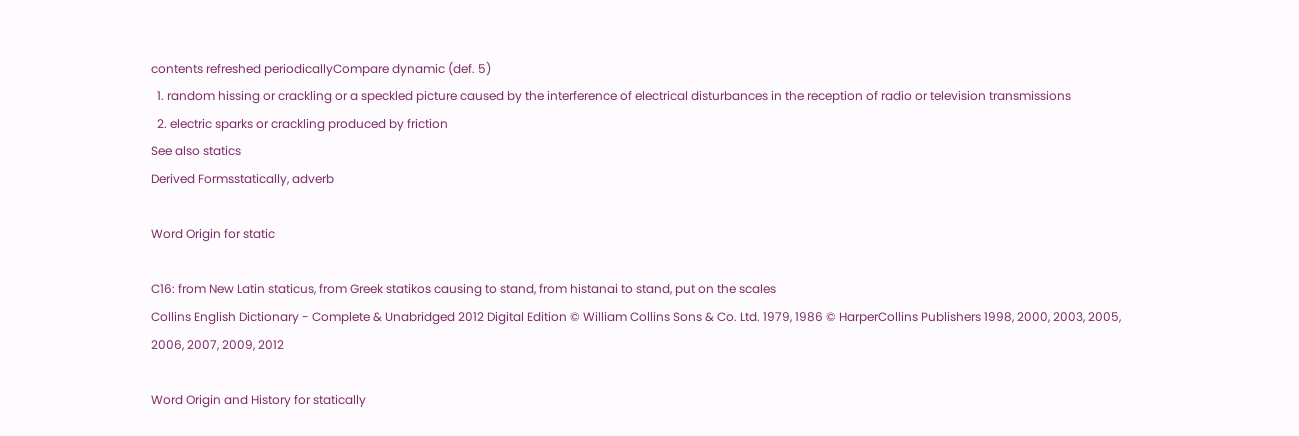contents refreshed periodicallyCompare dynamic (def. 5)
  1. random hissing or crackling or a speckled picture caused by the interference of electrical disturbances in the reception of radio or television transmissions
  2. electric sparks or crackling produced by friction
See also statics
Derived Formsstatically, adverb

Word Origin for static

C16: from New Latin staticus, from Greek statikos causing to stand, from histanai to stand, put on the scales
Collins English Dictionary - Complete & Unabridged 2012 Digital Edition © William Collins Sons & Co. Ltd. 1979, 1986 © HarperCollins Publishers 1998, 2000, 2003, 2005, 2006, 2007, 2009, 2012

Word Origin and History for statically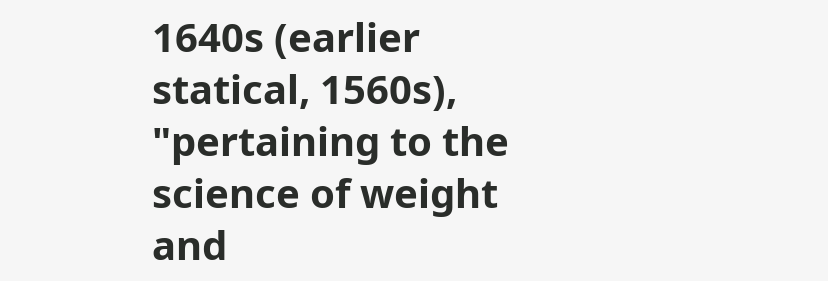1640s (earlier statical, 1560s), "pertaining to the science of weight and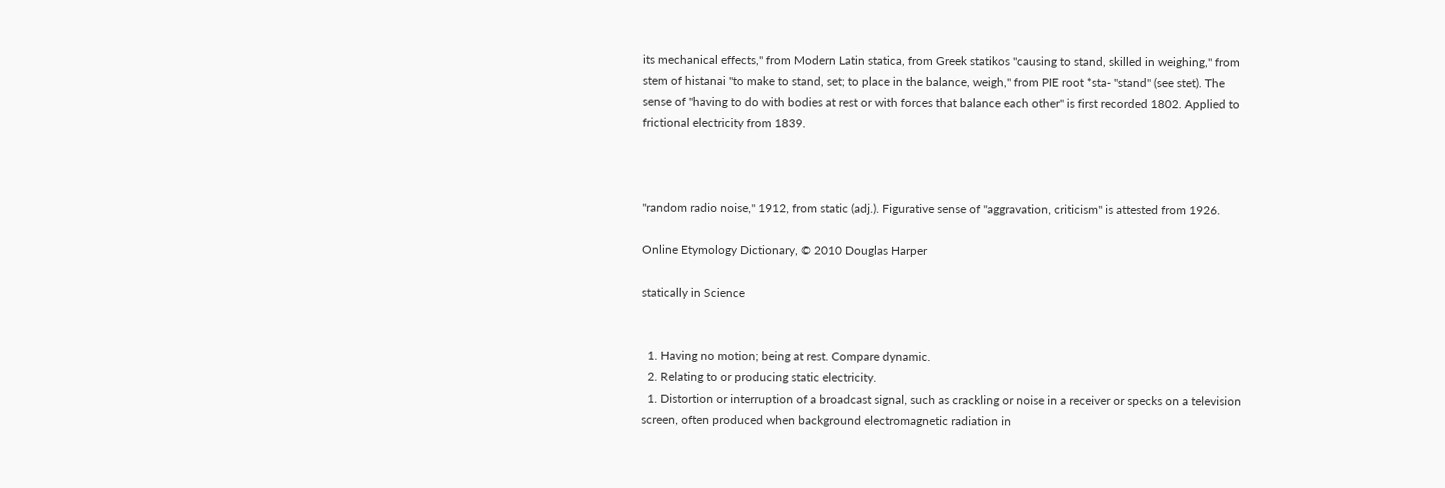its mechanical effects," from Modern Latin statica, from Greek statikos "causing to stand, skilled in weighing," from stem of histanai "to make to stand, set; to place in the balance, weigh," from PIE root *sta- "stand" (see stet). The sense of "having to do with bodies at rest or with forces that balance each other" is first recorded 1802. Applied to frictional electricity from 1839.



"random radio noise," 1912, from static (adj.). Figurative sense of "aggravation, criticism" is attested from 1926.

Online Etymology Dictionary, © 2010 Douglas Harper

statically in Science


  1. Having no motion; being at rest. Compare dynamic.
  2. Relating to or producing static electricity.
  1. Distortion or interruption of a broadcast signal, such as crackling or noise in a receiver or specks on a television screen, often produced when background electromagnetic radiation in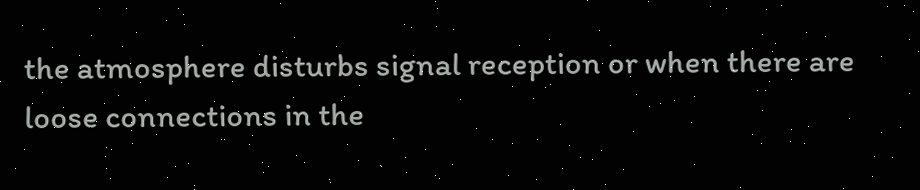the atmosphere disturbs signal reception or when there are loose connections in the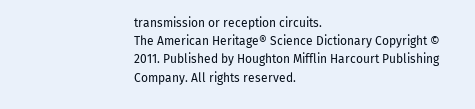transmission or reception circuits.
The American Heritage® Science Dictionary Copyright © 2011. Published by Houghton Mifflin Harcourt Publishing Company. All rights reserved.